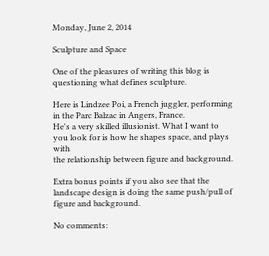Monday, June 2, 2014

Sculpture and Space

One of the pleasures of writing this blog is questioning what defines sculpture.

Here is Lindzee Poi, a French juggler, performing in the Parc Balzac in Angers, France.
He's a very skilled illusionist. What I want to you look for is how he shapes space, and plays with
the relationship between figure and background.

Extra bonus points if you also see that the landscape design is doing the same push/pull of figure and background.

No comments: